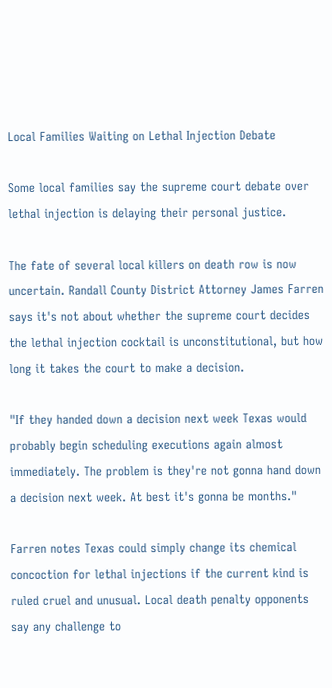Local Families Waiting on Lethal Injection Debate

Some local families say the supreme court debate over lethal injection is delaying their personal justice.

The fate of several local killers on death row is now uncertain. Randall County District Attorney James Farren says it's not about whether the supreme court decides the lethal injection cocktail is unconstitutional, but how long it takes the court to make a decision.

"If they handed down a decision next week Texas would probably begin scheduling executions again almost immediately. The problem is they're not gonna hand down a decision next week. At best it's gonna be months."

Farren notes Texas could simply change its chemical concoction for lethal injections if the current kind is ruled cruel and unusual. Local death penalty opponents say any challenge to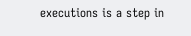executions is a step in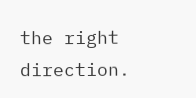the right direction.